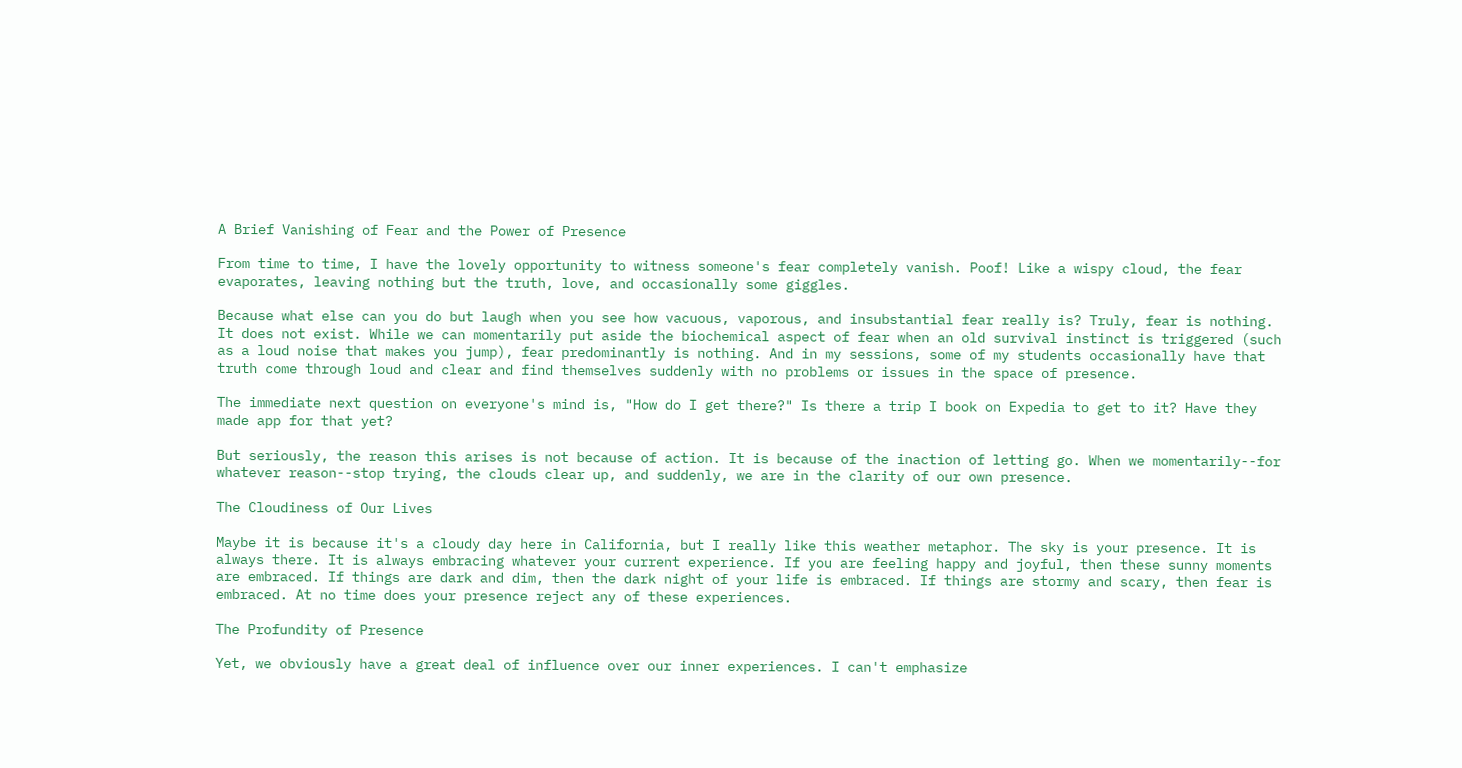A Brief Vanishing of Fear and the Power of Presence

From time to time, I have the lovely opportunity to witness someone's fear completely vanish. Poof! Like a wispy cloud, the fear evaporates, leaving nothing but the truth, love, and occasionally some giggles.

Because what else can you do but laugh when you see how vacuous, vaporous, and insubstantial fear really is? Truly, fear is nothing. It does not exist. While we can momentarily put aside the biochemical aspect of fear when an old survival instinct is triggered (such as a loud noise that makes you jump), fear predominantly is nothing. And in my sessions, some of my students occasionally have that truth come through loud and clear and find themselves suddenly with no problems or issues in the space of presence.

The immediate next question on everyone's mind is, "How do I get there?" Is there a trip I book on Expedia to get to it? Have they made app for that yet?

But seriously, the reason this arises is not because of action. It is because of the inaction of letting go. When we momentarily--for whatever reason--stop trying, the clouds clear up, and suddenly, we are in the clarity of our own presence.

The Cloudiness of Our Lives

Maybe it is because it's a cloudy day here in California, but I really like this weather metaphor. The sky is your presence. It is always there. It is always embracing whatever your current experience. If you are feeling happy and joyful, then these sunny moments are embraced. If things are dark and dim, then the dark night of your life is embraced. If things are stormy and scary, then fear is embraced. At no time does your presence reject any of these experiences.

The Profundity of Presence

Yet, we obviously have a great deal of influence over our inner experiences. I can't emphasize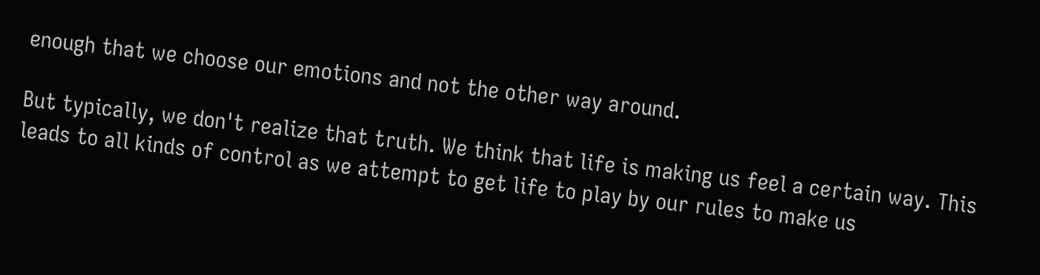enough that we choose our emotions and not the other way around.

But typically, we don't realize that truth. We think that life is making us feel a certain way. This leads to all kinds of control as we attempt to get life to play by our rules to make us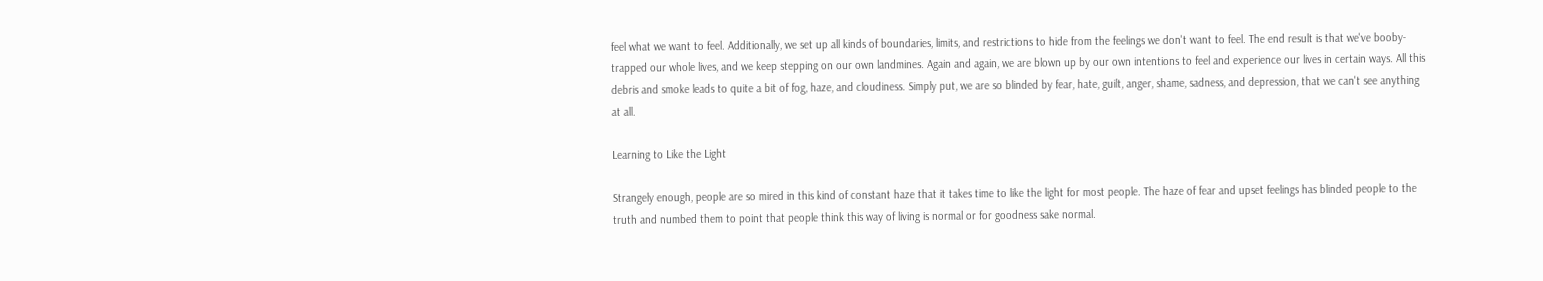feel what we want to feel. Additionally, we set up all kinds of boundaries, limits, and restrictions to hide from the feelings we don't want to feel. The end result is that we've booby-trapped our whole lives, and we keep stepping on our own landmines. Again and again, we are blown up by our own intentions to feel and experience our lives in certain ways. All this debris and smoke leads to quite a bit of fog, haze, and cloudiness. Simply put, we are so blinded by fear, hate, guilt, anger, shame, sadness, and depression, that we can't see anything at all.

Learning to Like the Light

Strangely enough, people are so mired in this kind of constant haze that it takes time to like the light for most people. The haze of fear and upset feelings has blinded people to the truth and numbed them to point that people think this way of living is normal or for goodness sake normal.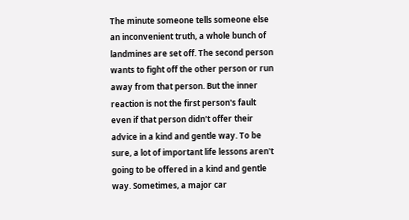The minute someone tells someone else an inconvenient truth, a whole bunch of landmines are set off. The second person wants to fight off the other person or run away from that person. But the inner reaction is not the first person's fault even if that person didn't offer their advice in a kind and gentle way. To be sure, a lot of important life lessons aren't going to be offered in a kind and gentle way. Sometimes, a major car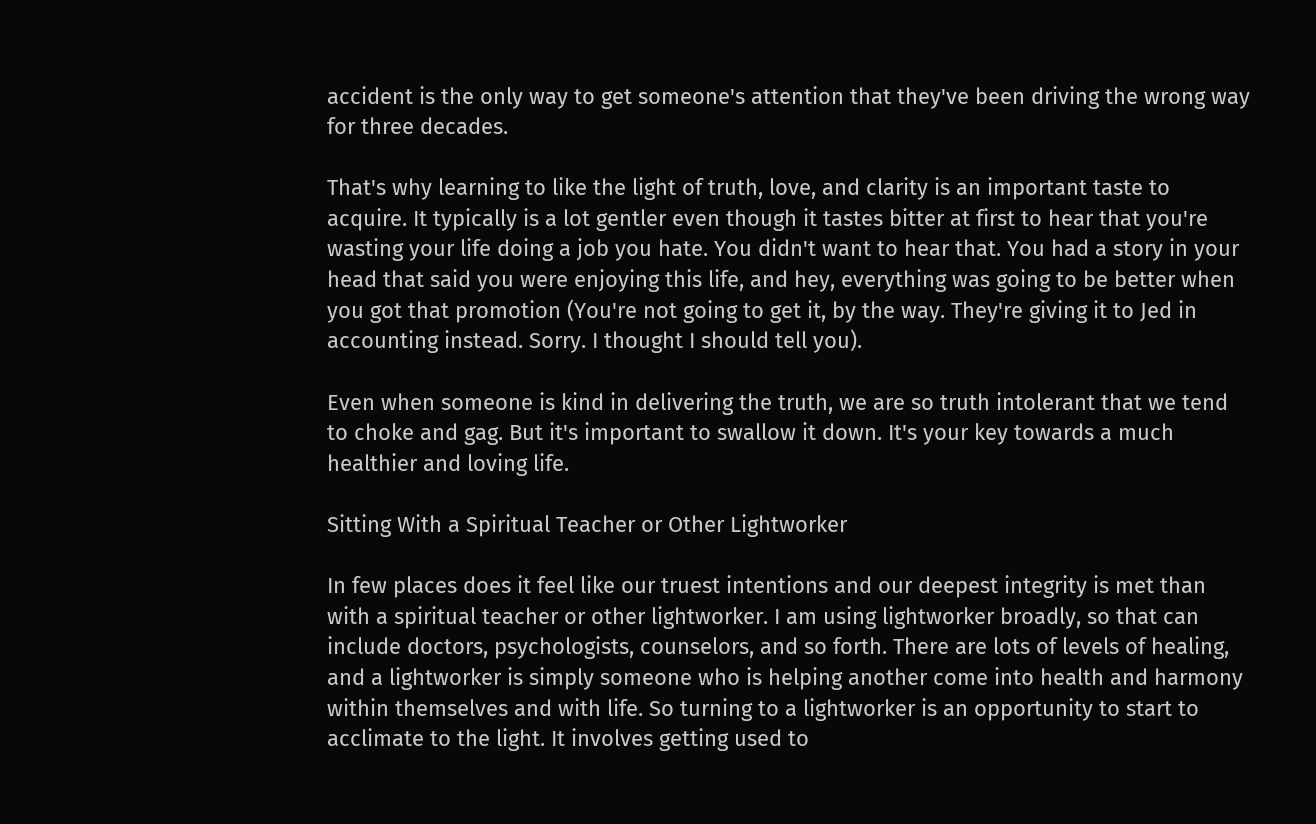accident is the only way to get someone's attention that they've been driving the wrong way for three decades.

That's why learning to like the light of truth, love, and clarity is an important taste to acquire. It typically is a lot gentler even though it tastes bitter at first to hear that you're wasting your life doing a job you hate. You didn't want to hear that. You had a story in your head that said you were enjoying this life, and hey, everything was going to be better when you got that promotion (You're not going to get it, by the way. They're giving it to Jed in accounting instead. Sorry. I thought I should tell you).

Even when someone is kind in delivering the truth, we are so truth intolerant that we tend to choke and gag. But it's important to swallow it down. It's your key towards a much healthier and loving life.

Sitting With a Spiritual Teacher or Other Lightworker

In few places does it feel like our truest intentions and our deepest integrity is met than with a spiritual teacher or other lightworker. I am using lightworker broadly, so that can include doctors, psychologists, counselors, and so forth. There are lots of levels of healing, and a lightworker is simply someone who is helping another come into health and harmony within themselves and with life. So turning to a lightworker is an opportunity to start to acclimate to the light. It involves getting used to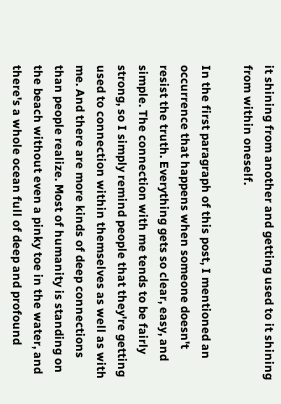it shining from another and getting used to it shining from within oneself.

In the first paragraph of this post, I mentioned an occurrence that happens when someone doesn't resist the truth. Everything gets so clear, easy, and simple. The connection with me tends to be fairly strong, so I simply remind people that they're getting used to connection within themselves as well as with me. And there are more kinds of deep connections than people realize. Most of humanity is standing on the beach without even a pinky toe in the water, and there's a whole ocean full of deep and profound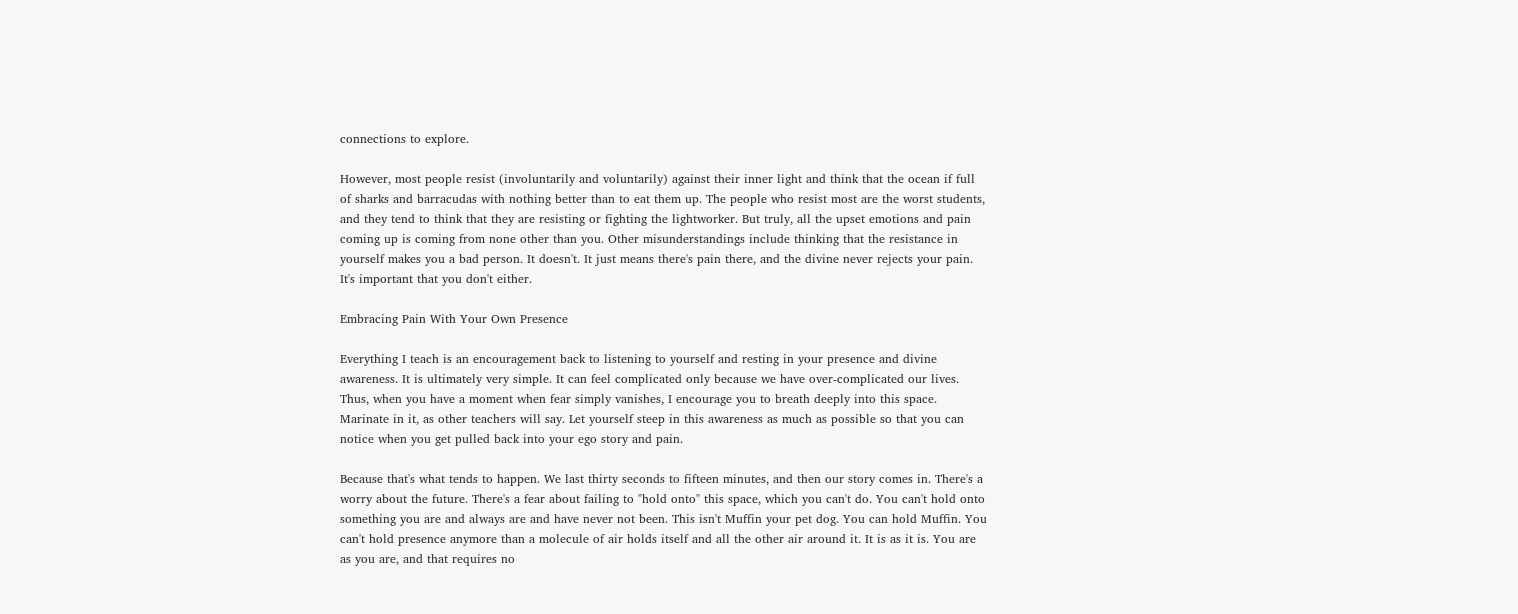connections to explore.

However, most people resist (involuntarily and voluntarily) against their inner light and think that the ocean if full of sharks and barracudas with nothing better than to eat them up. The people who resist most are the worst students, and they tend to think that they are resisting or fighting the lightworker. But truly, all the upset emotions and pain coming up is coming from none other than you. Other misunderstandings include thinking that the resistance in yourself makes you a bad person. It doesn't. It just means there's pain there, and the divine never rejects your pain. It's important that you don't either.

Embracing Pain With Your Own Presence

Everything I teach is an encouragement back to listening to yourself and resting in your presence and divine awareness. It is ultimately very simple. It can feel complicated only because we have over-complicated our lives. Thus, when you have a moment when fear simply vanishes, I encourage you to breath deeply into this space. Marinate in it, as other teachers will say. Let yourself steep in this awareness as much as possible so that you can notice when you get pulled back into your ego story and pain.

Because that's what tends to happen. We last thirty seconds to fifteen minutes, and then our story comes in. There's a worry about the future. There's a fear about failing to "hold onto" this space, which you can't do. You can't hold onto something you are and always are and have never not been. This isn't Muffin your pet dog. You can hold Muffin. You can't hold presence anymore than a molecule of air holds itself and all the other air around it. It is as it is. You are as you are, and that requires no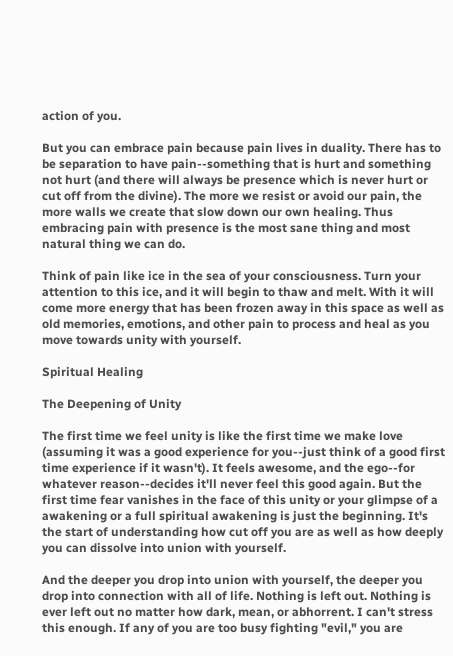action of you.

But you can embrace pain because pain lives in duality. There has to be separation to have pain--something that is hurt and something not hurt (and there will always be presence which is never hurt or cut off from the divine). The more we resist or avoid our pain, the more walls we create that slow down our own healing. Thus embracing pain with presence is the most sane thing and most natural thing we can do.

Think of pain like ice in the sea of your consciousness. Turn your attention to this ice, and it will begin to thaw and melt. With it will come more energy that has been frozen away in this space as well as old memories, emotions, and other pain to process and heal as you move towards unity with yourself.

Spiritual Healing

The Deepening of Unity

The first time we feel unity is like the first time we make love (assuming it was a good experience for you--just think of a good first time experience if it wasn't). It feels awesome, and the ego--for whatever reason--decides it'll never feel this good again. But the first time fear vanishes in the face of this unity or your glimpse of a awakening or a full spiritual awakening is just the beginning. It's the start of understanding how cut off you are as well as how deeply you can dissolve into union with yourself.

And the deeper you drop into union with yourself, the deeper you drop into connection with all of life. Nothing is left out. Nothing is ever left out no matter how dark, mean, or abhorrent. I can't stress this enough. If any of you are too busy fighting "evil," you are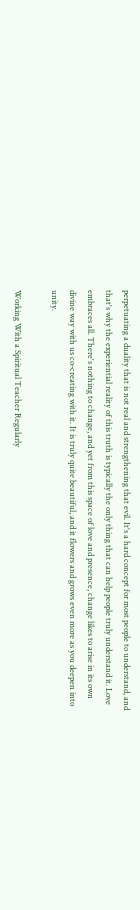perpetuating a duality that is not real and strengthening that evil. It's a hard concept for most people to understand, and that's why the experiential reality of this truth is typically the only thing that can help people truly understand it. Love embraces all. There's nothing to change, and yet from this space of love and presence, change likes to arise in its own divine way with us co-creating with it. It is truly quite beautiful, and it flowers and grows even more as you deepen into unity.

Working With a Spiritual Teacher Regularly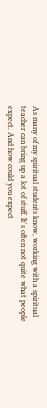As many of my spiritual students know, working with a spiritual teacher can bring up a lot of stuff. It's often not quite what people expect. And how could you expect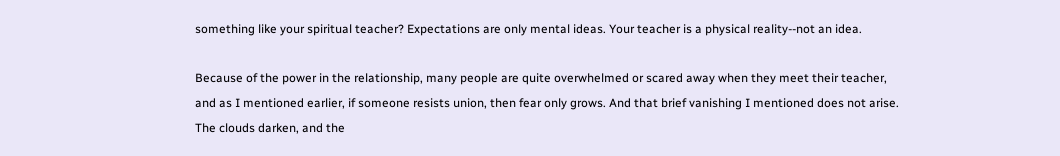something like your spiritual teacher? Expectations are only mental ideas. Your teacher is a physical reality--not an idea.

Because of the power in the relationship, many people are quite overwhelmed or scared away when they meet their teacher, and as I mentioned earlier, if someone resists union, then fear only grows. And that brief vanishing I mentioned does not arise. The clouds darken, and the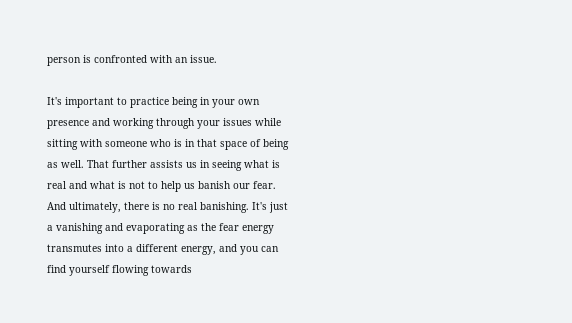person is confronted with an issue.

It's important to practice being in your own presence and working through your issues while sitting with someone who is in that space of being as well. That further assists us in seeing what is real and what is not to help us banish our fear. And ultimately, there is no real banishing. It's just a vanishing and evaporating as the fear energy transmutes into a different energy, and you can find yourself flowing towards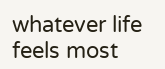whatever life feels most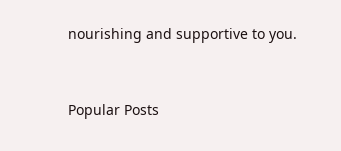nourishing and supportive to you.


Popular Posts